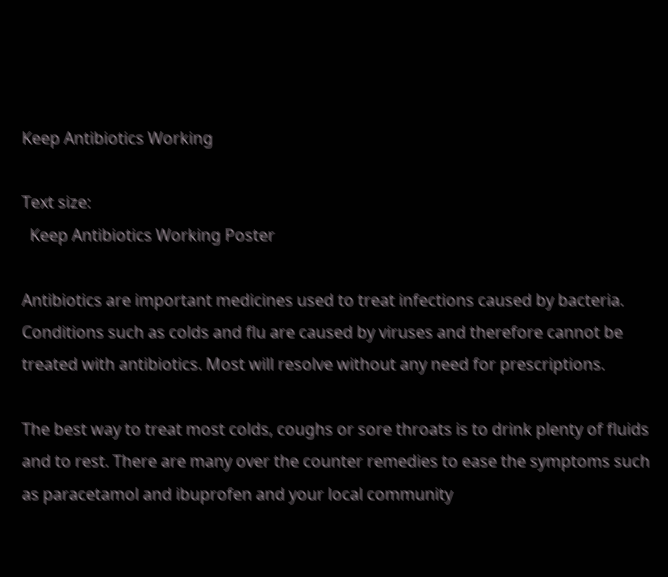Keep Antibiotics Working

Text size:
  Keep Antibiotics Working Poster

Antibiotics are important medicines used to treat infections caused by bacteria. Conditions such as colds and flu are caused by viruses and therefore cannot be treated with antibiotics. Most will resolve without any need for prescriptions.

The best way to treat most colds, coughs or sore throats is to drink plenty of fluids and to rest. There are many over the counter remedies to ease the symptoms such as paracetamol and ibuprofen and your local community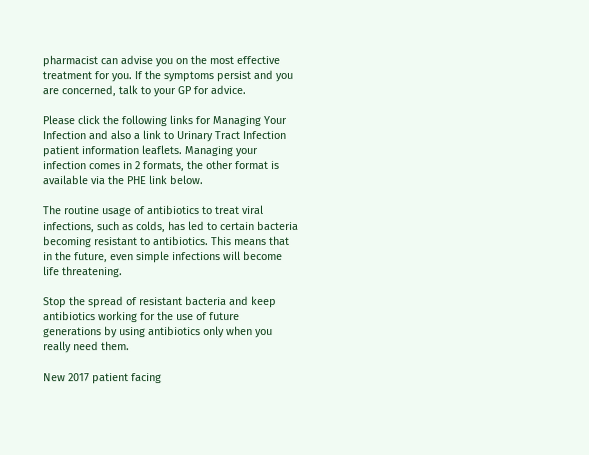pharmacist can advise you on the most effective treatment for you. If the symptoms persist and you are concerned, talk to your GP for advice.

Please click the following links for Managing Your Infection and also a link to Urinary Tract Infection patient information leaflets. Managing your infection comes in 2 formats, the other format is available via the PHE link below.

The routine usage of antibiotics to treat viral infections, such as colds, has led to certain bacteria becoming resistant to antibiotics. This means that in the future, even simple infections will become life threatening.

Stop the spread of resistant bacteria and keep antibiotics working for the use of future generations by using antibiotics only when you really need them.

New 2017 patient facing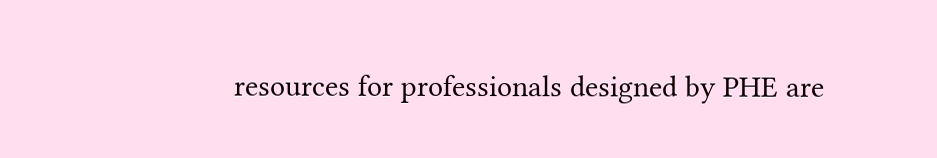resources for professionals designed by PHE are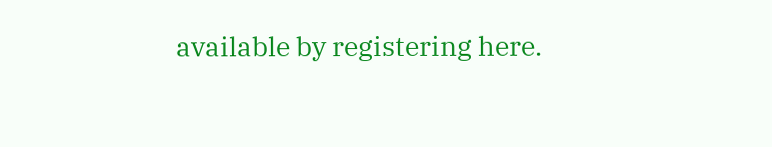available by registering here.